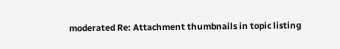moderated Re: Attachment thumbnails in topic listing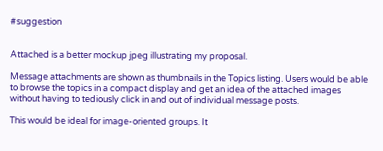#suggestion


Attached is a better mockup jpeg illustrating my proposal.

Message attachments are shown as thumbnails in the Topics listing. Users would be able to browse the topics in a compact display and get an idea of the attached images without having to tediously click in and out of individual message posts.

This would be ideal for image-oriented groups. It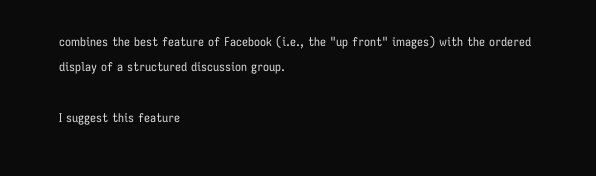combines the best feature of Facebook (i.e., the "up front" images) with the ordered display of a structured discussion group.

I suggest this feature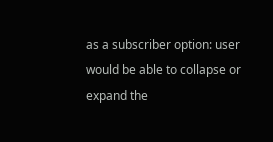as a subscriber option: user would be able to collapse or expand the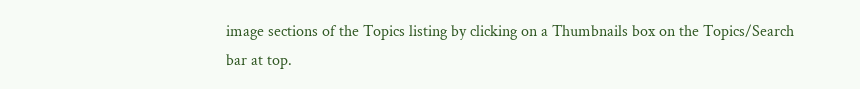image sections of the Topics listing by clicking on a Thumbnails box on the Topics/Search bar at top.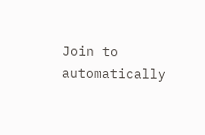Join to automatically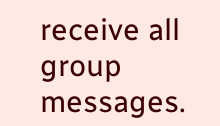receive all group messages.